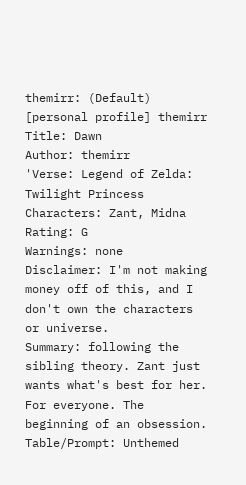themirr: (Default)
[personal profile] themirr
Title: Dawn
Author: themirr
'Verse: Legend of Zelda: Twilight Princess
Characters: Zant, Midna
Rating: G
Warnings: none
Disclaimer: I'm not making money off of this, and I don't own the characters or universe.
Summary: following the sibling theory. Zant just wants what's best for her. For everyone. The beginning of an obsession.
Table/Prompt: Unthemed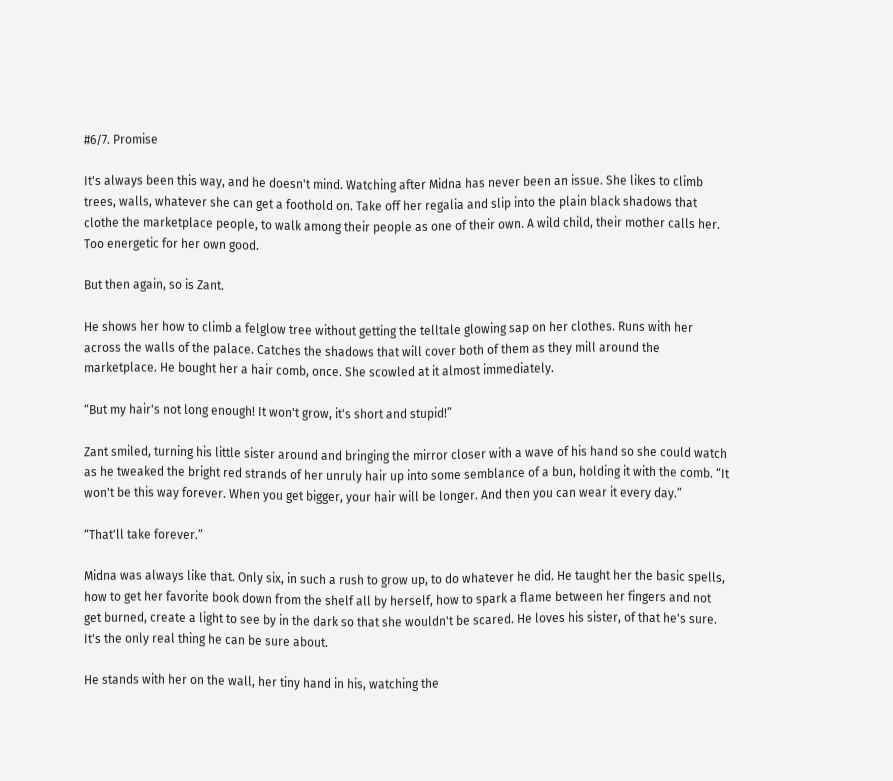#6/7. Promise

It's always been this way, and he doesn't mind. Watching after Midna has never been an issue. She likes to climb trees, walls, whatever she can get a foothold on. Take off her regalia and slip into the plain black shadows that clothe the marketplace people, to walk among their people as one of their own. A wild child, their mother calls her. Too energetic for her own good.

But then again, so is Zant.

He shows her how to climb a felglow tree without getting the telltale glowing sap on her clothes. Runs with her across the walls of the palace. Catches the shadows that will cover both of them as they mill around the marketplace. He bought her a hair comb, once. She scowled at it almost immediately.

“But my hair's not long enough! It won't grow, it's short and stupid!”

Zant smiled, turning his little sister around and bringing the mirror closer with a wave of his hand so she could watch as he tweaked the bright red strands of her unruly hair up into some semblance of a bun, holding it with the comb. “It won't be this way forever. When you get bigger, your hair will be longer. And then you can wear it every day.”

“That'll take forever.”

Midna was always like that. Only six, in such a rush to grow up, to do whatever he did. He taught her the basic spells, how to get her favorite book down from the shelf all by herself, how to spark a flame between her fingers and not get burned, create a light to see by in the dark so that she wouldn't be scared. He loves his sister, of that he's sure. It's the only real thing he can be sure about.

He stands with her on the wall, her tiny hand in his, watching the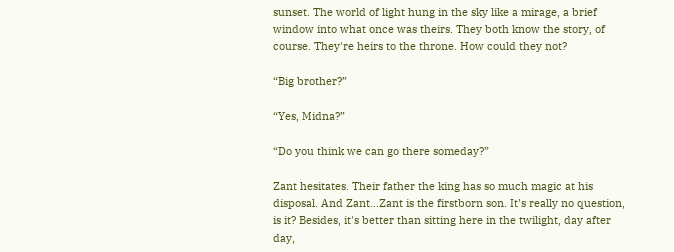sunset. The world of light hung in the sky like a mirage, a brief window into what once was theirs. They both know the story, of course. They're heirs to the throne. How could they not?

“Big brother?”

“Yes, Midna?”

“Do you think we can go there someday?”

Zant hesitates. Their father the king has so much magic at his disposal. And Zant...Zant is the firstborn son. It's really no question, is it? Besides, it's better than sitting here in the twilight, day after day,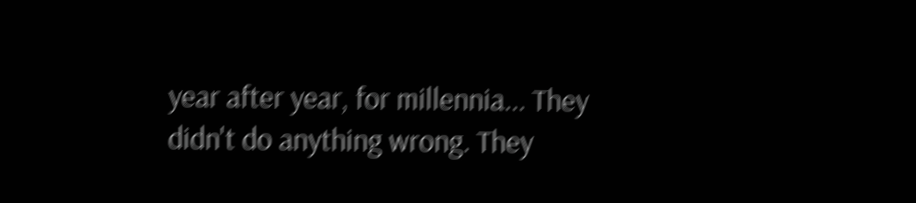year after year, for millennia... They didn't do anything wrong. They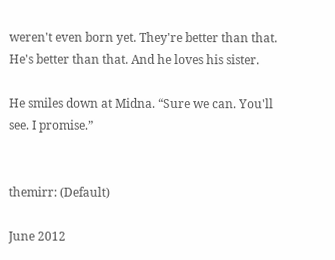weren't even born yet. They're better than that. He's better than that. And he loves his sister.

He smiles down at Midna. “Sure we can. You'll see. I promise.”


themirr: (Default)

June 2012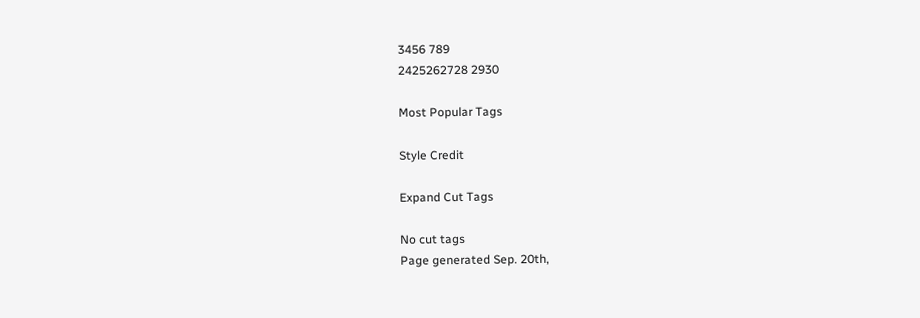3456 789
2425262728 2930

Most Popular Tags

Style Credit

Expand Cut Tags

No cut tags
Page generated Sep. 20th,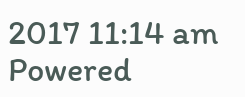2017 11:14 am
Powered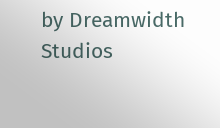by Dreamwidth Studios